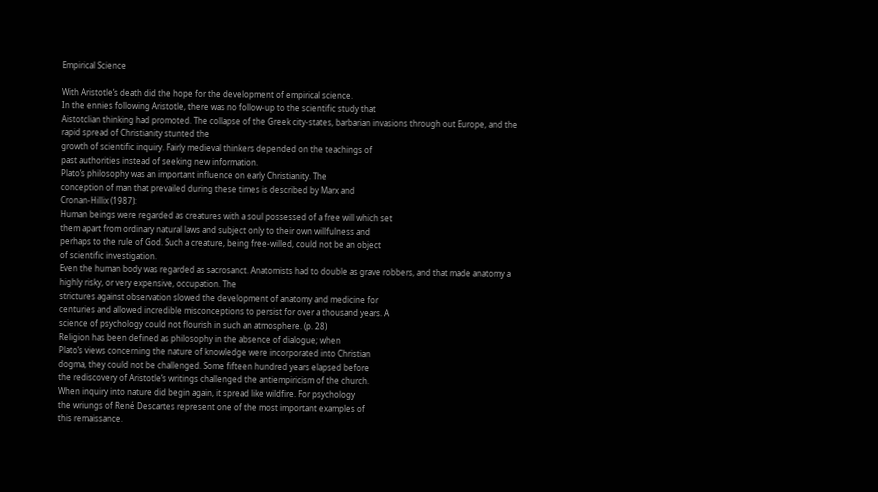Empirical Science

With Aristotle’s death did the hope for the development of empirical science.
In the ennies following Aristotle, there was no follow-up to the scientific study that
Aistotclian thinking had promoted. The collapse of the Greek city-states, barbarian invasions through out Europe, and the rapid spread of Christianity stunted the
growth of scientific inquiry. Fairly medieval thinkers depended on the teachings of
past authorities instead of seeking new information.
Plato’s philosophy was an important influence on early Christianity. The
conception of man that prevailed during these times is described by Marx and
Cronan-Hillix (1987):
Human beings were regarded as creatures with a soul possessed of a free will which set
them apart from ordinary natural laws and subject only to their own willfulness and
perhaps to the rule of God. Such a creature, being free-willed, could not be an object
of scientific investigation.
Even the human body was regarded as sacrosanct. Anatomists had to double as grave robbers, and that made anatomy a highly risky, or very expensive, occupation. The
strictures against observation slowed the development of anatomy and medicine for
centuries and allowed incredible misconceptions to persist for over a thousand years. A
science of psychology could not flourish in such an atmosphere. (p. 28)
Religion has been defined as philosophy in the absence of dialogue; when
Plato’s views concerning the nature of knowledge were incorporated into Christian
dogma, they could not be challenged. Some fifteen hundred years elapsed before
the rediscovery of Aristotle’s writings challenged the antiempiricism of the church.
When inquiry into nature did begin again, it spread like wildfire. For psychology
the wriungs of René Descartes represent one of the most important examples of
this remaissance.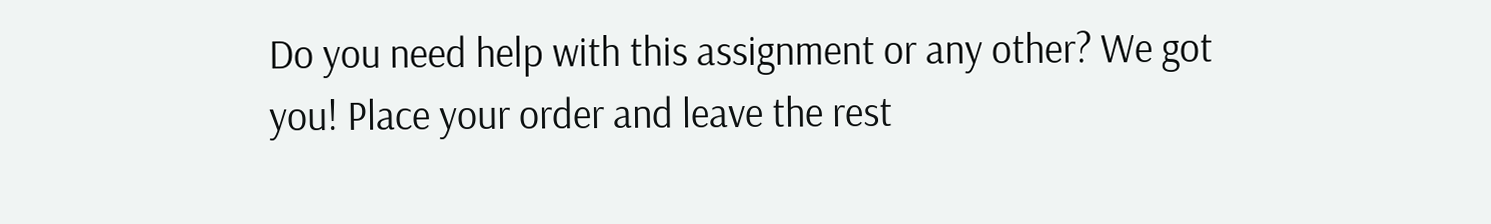Do you need help with this assignment or any other? We got you! Place your order and leave the rest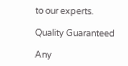to our experts.

Quality Guaranteed

Any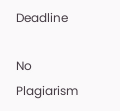Deadline

No Plagiarism